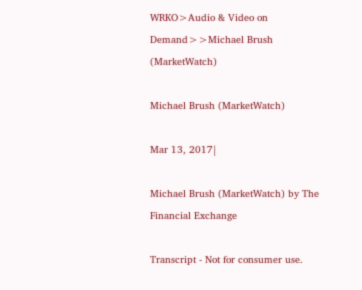WRKO>Audio & Video on Demand>>Michael Brush (MarketWatch)

Michael Brush (MarketWatch)

Mar 13, 2017|

Michael Brush (MarketWatch) by The Financial Exchange

Transcript - Not for consumer use.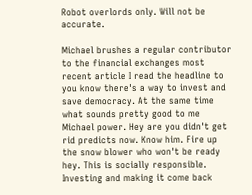Robot overlords only. Will not be accurate.

Michael brushes a regular contributor to the financial exchanges most recent article I read the headline to you know there's a way to invest and save democracy. At the same time what sounds pretty good to me Michael power. Hey are you didn't get rid predicts now. Know him. Fire up the snow blower who won't be ready hey. This is socially responsible. Investing and making it come back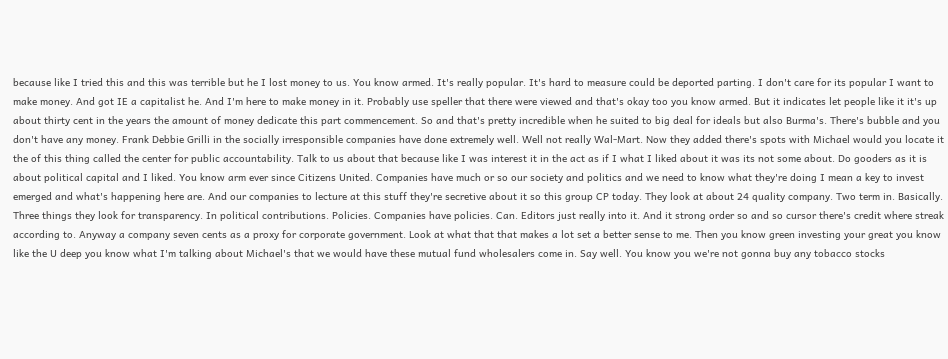because like I tried this and this was terrible but he I lost money to us. You know armed. It's really popular. It's hard to measure could be deported parting. I don't care for its popular I want to make money. And got IE a capitalist he. And I'm here to make money in it. Probably use speller that there were viewed and that's okay too you know armed. But it indicates let people like it it's up about thirty cent in the years the amount of money dedicate this part commencement. So and that's pretty incredible when he suited to big deal for ideals but also Burma's. There's bubble and you don't have any money. Frank Debbie Grilli in the socially irresponsible companies have done extremely well. Well not really Wal-Mart. Now they added there's spots with Michael would you locate it the of this thing called the center for public accountability. Talk to us about that because like I was interest it in the act as if I what I liked about it was its not some about. Do gooders as it is about political capital and I liked. You know arm ever since Citizens United. Companies have much or so our society and politics and we need to know what they're doing I mean a key to invest emerged and what's happening here are. And our companies to lecture at this stuff they're secretive about it so this group CP today. They look at about 24 quality company. Two term in. Basically. Three things they look for transparency. In political contributions. Policies. Companies have policies. Can. Editors just really into it. And it strong order so and so cursor there's credit where streak according to. Anyway a company seven cents as a proxy for corporate government. Look at what that that makes a lot set a better sense to me. Then you know green investing your great you know like the U deep you know what I'm talking about Michael's that we would have these mutual fund wholesalers come in. Say well. You know you we're not gonna buy any tobacco stocks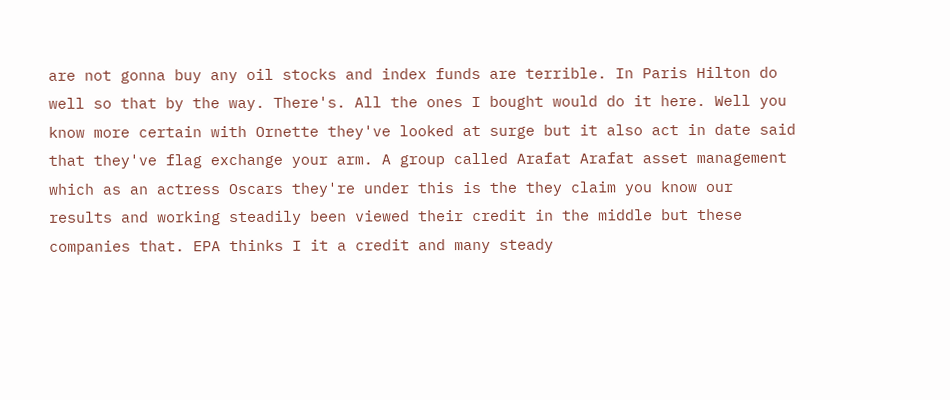are not gonna buy any oil stocks and index funds are terrible. In Paris Hilton do well so that by the way. There's. All the ones I bought would do it here. Well you know more certain with Ornette they've looked at surge but it also act in date said that they've flag exchange your arm. A group called Arafat Arafat asset management which as an actress Oscars they're under this is the they claim you know our results and working steadily been viewed their credit in the middle but these companies that. EPA thinks I it a credit and many steady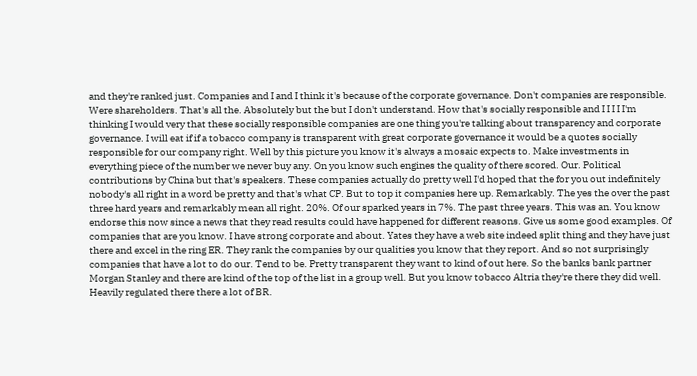and they're ranked just. Companies and I and I think it's because of the corporate governance. Don't companies are responsible. Were shareholders. That's all the. Absolutely but the but I don't understand. How that's socially responsible and I I I I I'm thinking I would very that these socially responsible companies are one thing you're talking about transparency and corporate governance. I will eat if if a tobacco company is transparent with great corporate governance it would be a quotes socially responsible for our company right. Well by this picture you know it's always a mosaic expects to. Make investments in everything piece of the number we never buy any. On you know such engines the quality of there scored. Our. Political contributions by China but that's speakers. These companies actually do pretty well I'd hoped that the for you out indefinitely nobody's all right in a word be pretty and that's what CP. But to top it companies here up. Remarkably. The yes the over the past three hard years and remarkably mean all right. 20%. Of our sparked years in 7%. The past three years. This was an. You know endorse this now since a news that they read results could have happened for different reasons. Give us some good examples. Of companies that are you know. I have strong corporate and about. Yates they have a web site indeed split thing and they have just there and excel in the ring ER. They rank the companies by our qualities you know that they report. And so not surprisingly companies that have a lot to do our. Tend to be. Pretty transparent they want to kind of out here. So the banks bank partner Morgan Stanley and there are kind of the top of the list in a group well. But you know tobacco Altria they're there they did well. Heavily regulated there there a lot of BR.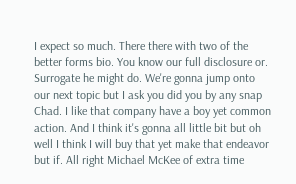I expect so much. There there with two of the better forms bio. You know our full disclosure or. Surrogate he might do. We're gonna jump onto our next topic but I ask you did you by any snap Chad. I like that company have a boy yet common action. And I think it's gonna all little bit but oh well I think I will buy that yet make that endeavor but if. All right Michael McKee of extra time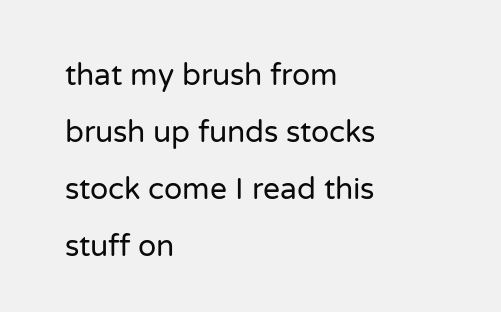that my brush from brush up funds stocks stock come I read this stuff on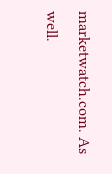marketwatch.com. As well.